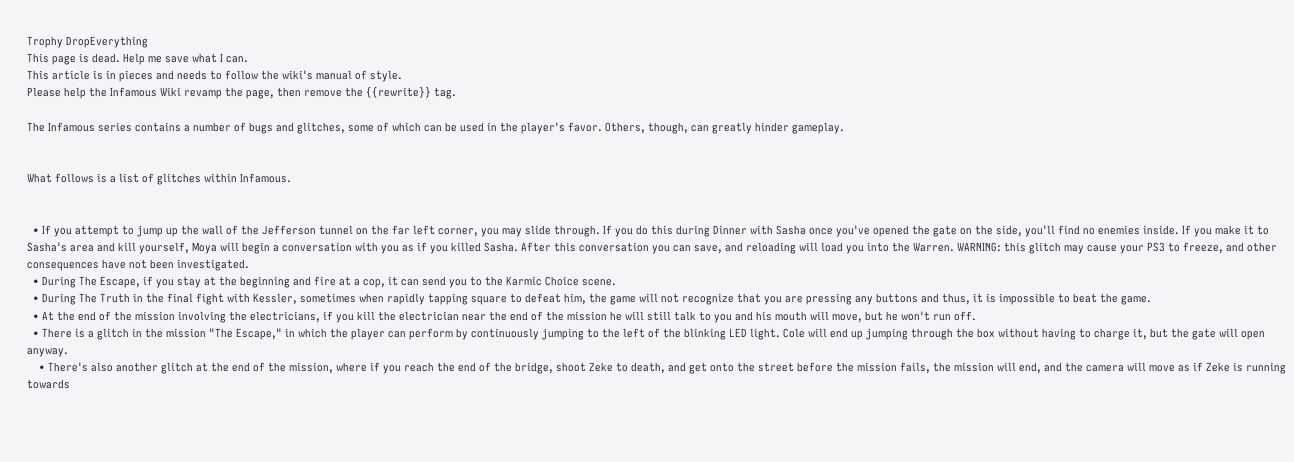Trophy DropEverything
This page is dead. Help me save what I can.
This article is in pieces and needs to follow the wiki's manual of style.
Please help the Infamous Wiki revamp the page, then remove the {{rewrite}} tag.

The Infamous series contains a number of bugs and glitches, some of which can be used in the player's favor. Others, though, can greatly hinder gameplay.


What follows is a list of glitches within Infamous.


  • If you attempt to jump up the wall of the Jefferson tunnel on the far left corner, you may slide through. If you do this during Dinner with Sasha once you've opened the gate on the side, you'll find no enemies inside. If you make it to Sasha's area and kill yourself, Moya will begin a conversation with you as if you killed Sasha. After this conversation you can save, and reloading will load you into the Warren. WARNING: this glitch may cause your PS3 to freeze, and other consequences have not been investigated.
  • During The Escape, if you stay at the beginning and fire at a cop, it can send you to the Karmic Choice scene.
  • During The Truth in the final fight with Kessler, sometimes when rapidly tapping square to defeat him, the game will not recognize that you are pressing any buttons and thus, it is impossible to beat the game.
  • At the end of the mission involving the electricians, if you kill the electrician near the end of the mission he will still talk to you and his mouth will move, but he won't run off.
  • There is a glitch in the mission "The Escape," in which the player can perform by continuously jumping to the left of the blinking LED light. Cole will end up jumping through the box without having to charge it, but the gate will open anyway.
    • There's also another glitch at the end of the mission, where if you reach the end of the bridge, shoot Zeke to death, and get onto the street before the mission fails, the mission will end, and the camera will move as if Zeke is running towards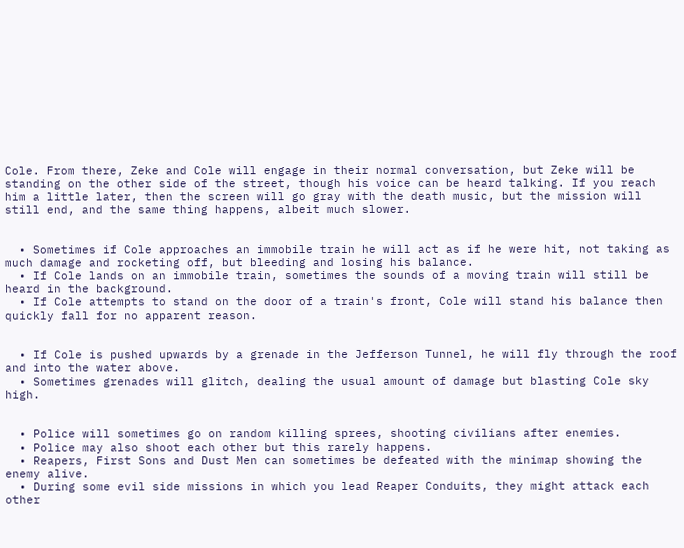Cole. From there, Zeke and Cole will engage in their normal conversation, but Zeke will be standing on the other side of the street, though his voice can be heard talking. If you reach him a little later, then the screen will go gray with the death music, but the mission will still end, and the same thing happens, albeit much slower.


  • Sometimes if Cole approaches an immobile train he will act as if he were hit, not taking as much damage and rocketing off, but bleeding and losing his balance.
  • If Cole lands on an immobile train, sometimes the sounds of a moving train will still be heard in the background.
  • If Cole attempts to stand on the door of a train's front, Cole will stand his balance then quickly fall for no apparent reason.


  • If Cole is pushed upwards by a grenade in the Jefferson Tunnel, he will fly through the roof and into the water above.
  • Sometimes grenades will glitch, dealing the usual amount of damage but blasting Cole sky high.


  • Police will sometimes go on random killing sprees, shooting civilians after enemies.
  • Police may also shoot each other but this rarely happens.
  • Reapers, First Sons and Dust Men can sometimes be defeated with the minimap showing the enemy alive.
  • During some evil side missions in which you lead Reaper Conduits, they might attack each other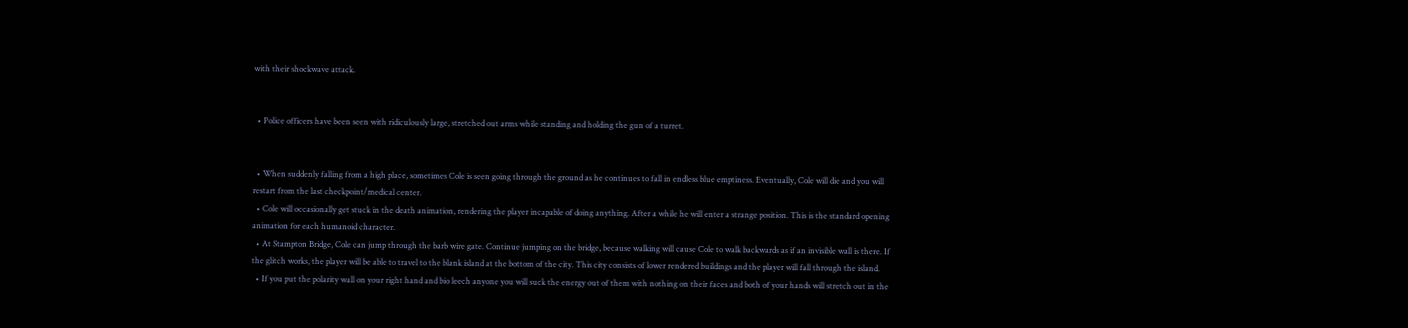with their shockwave attack.


  • Police officers have been seen with ridiculously large, stretched out arms while standing and holding the gun of a turret.


  • When suddenly falling from a high place, sometimes Cole is seen going through the ground as he continues to fall in endless blue emptiness. Eventually, Cole will die and you will restart from the last checkpoint/medical center.
  • Cole will occasionally get stuck in the death animation, rendering the player incapable of doing anything. After a while he will enter a strange position. This is the standard opening animation for each humanoid character.
  • At Stampton Bridge, Cole can jump through the barb wire gate. Continue jumping on the bridge, because walking will cause Cole to walk backwards as if an invisible wall is there. If the glitch works, the player will be able to travel to the blank island at the bottom of the city. This city consists of lower rendered buildings and the player will fall through the island.
  • If you put the polarity wall on your right hand and bio leech anyone you will suck the energy out of them with nothing on their faces and both of your hands will stretch out in the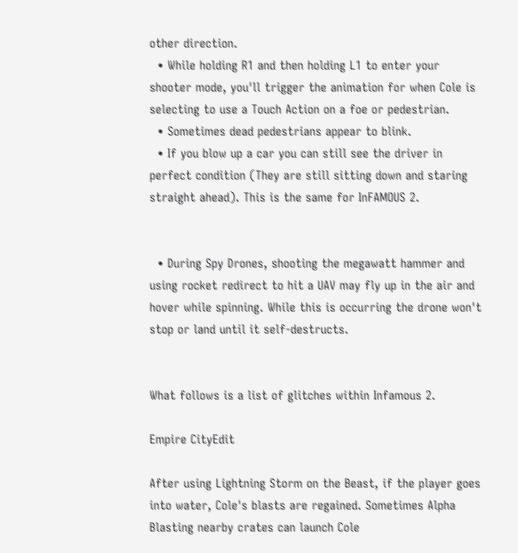other direction.
  • While holding R1 and then holding L1 to enter your shooter mode, you'll trigger the animation for when Cole is selecting to use a Touch Action on a foe or pedestrian.
  • Sometimes dead pedestrians appear to blink.
  • If you blow up a car you can still see the driver in perfect condition (They are still sitting down and staring straight ahead). This is the same for InFAMOUS 2.


  • During Spy Drones, shooting the megawatt hammer and using rocket redirect to hit a UAV may fly up in the air and hover while spinning. While this is occurring the drone won't stop or land until it self-destructs.


What follows is a list of glitches within Infamous 2.

Empire CityEdit

After using Lightning Storm on the Beast, if the player goes into water, Cole's blasts are regained. Sometimes Alpha Blasting nearby crates can launch Cole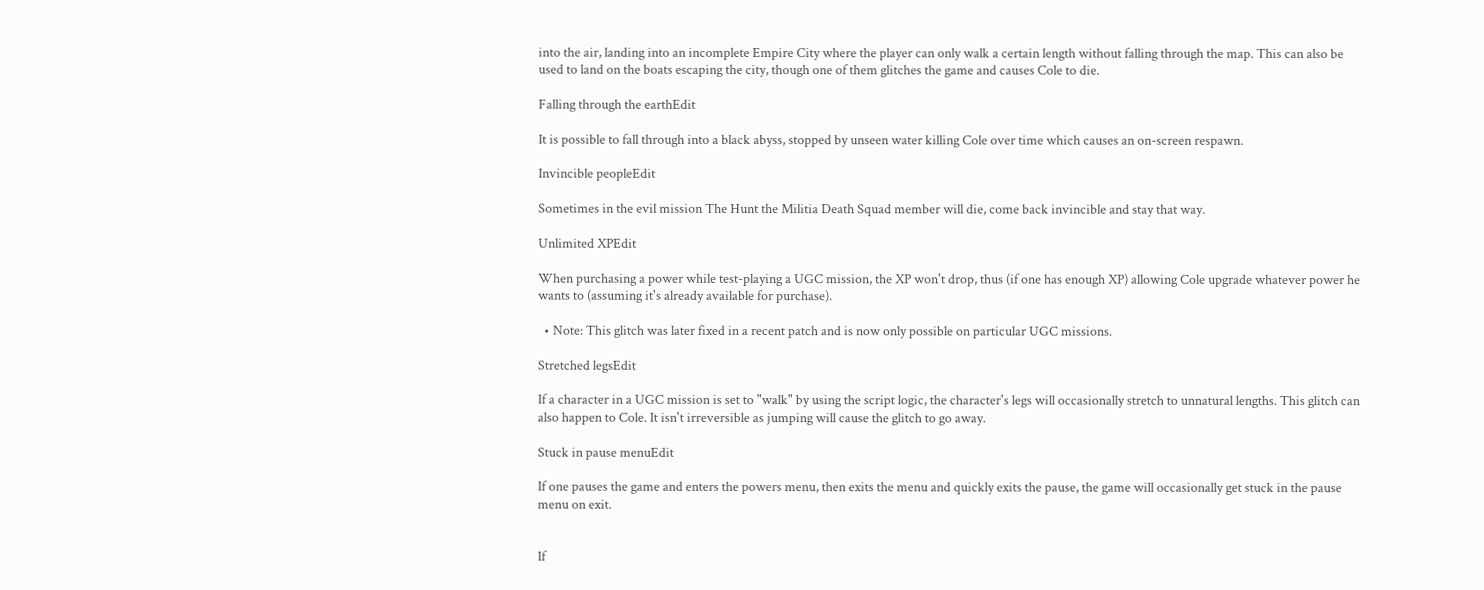into the air, landing into an incomplete Empire City where the player can only walk a certain length without falling through the map. This can also be used to land on the boats escaping the city, though one of them glitches the game and causes Cole to die.

Falling through the earthEdit

It is possible to fall through into a black abyss, stopped by unseen water killing Cole over time which causes an on-screen respawn.

Invincible peopleEdit

Sometimes in the evil mission The Hunt the Militia Death Squad member will die, come back invincible and stay that way.

Unlimited XPEdit

When purchasing a power while test-playing a UGC mission, the XP won't drop, thus (if one has enough XP) allowing Cole upgrade whatever power he wants to (assuming it's already available for purchase).

  • Note: This glitch was later fixed in a recent patch and is now only possible on particular UGC missions.

Stretched legsEdit

If a character in a UGC mission is set to "walk" by using the script logic, the character's legs will occasionally stretch to unnatural lengths. This glitch can also happen to Cole. It isn't irreversible as jumping will cause the glitch to go away.

Stuck in pause menuEdit

If one pauses the game and enters the powers menu, then exits the menu and quickly exits the pause, the game will occasionally get stuck in the pause menu on exit.


If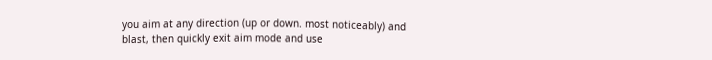you aim at any direction (up or down. most noticeably) and blast, then quickly exit aim mode and use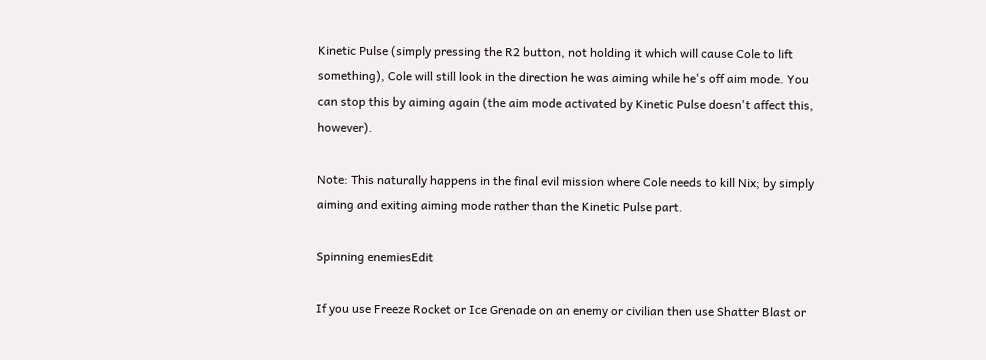Kinetic Pulse (simply pressing the R2 button, not holding it which will cause Cole to lift something), Cole will still look in the direction he was aiming while he's off aim mode. You can stop this by aiming again (the aim mode activated by Kinetic Pulse doesn't affect this, however).

Note: This naturally happens in the final evil mission where Cole needs to kill Nix; by simply aiming and exiting aiming mode rather than the Kinetic Pulse part.

Spinning enemiesEdit

If you use Freeze Rocket or Ice Grenade on an enemy or civilian then use Shatter Blast or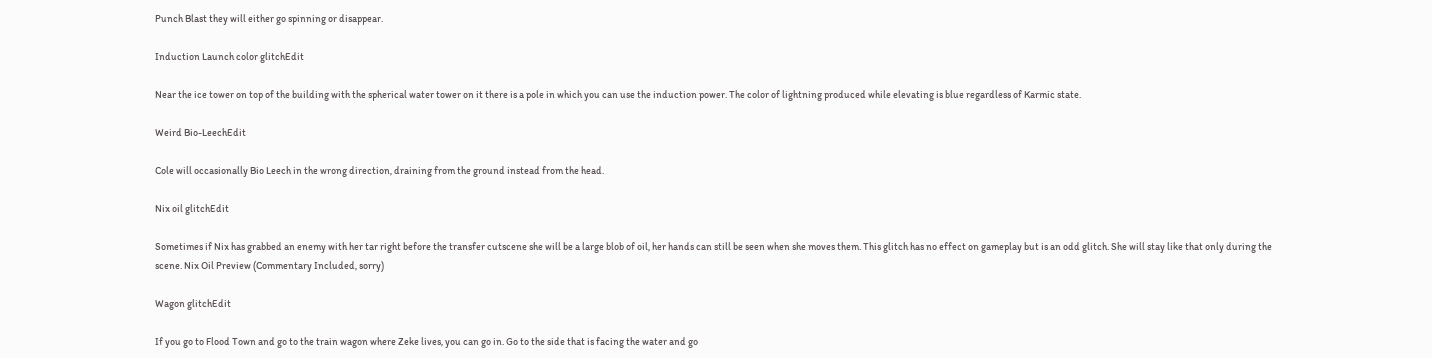Punch Blast they will either go spinning or disappear.

Induction Launch color glitchEdit

Near the ice tower on top of the building with the spherical water tower on it there is a pole in which you can use the induction power. The color of lightning produced while elevating is blue regardless of Karmic state.

Weird Bio-LeechEdit

Cole will occasionally Bio Leech in the wrong direction, draining from the ground instead from the head.

Nix oil glitchEdit

Sometimes if Nix has grabbed an enemy with her tar right before the transfer cutscene she will be a large blob of oil, her hands can still be seen when she moves them. This glitch has no effect on gameplay but is an odd glitch. She will stay like that only during the scene. Nix Oil Preview (Commentary Included, sorry)

Wagon glitchEdit

If you go to Flood Town and go to the train wagon where Zeke lives, you can go in. Go to the side that is facing the water and go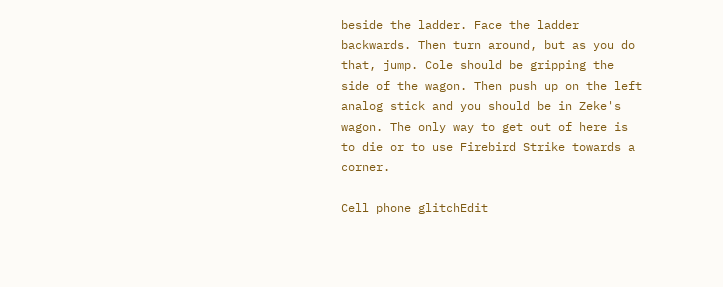beside the ladder. Face the ladder backwards. Then turn around, but as you do that, jump. Cole should be gripping the side of the wagon. Then push up on the left analog stick and you should be in Zeke's wagon. The only way to get out of here is to die or to use Firebird Strike towards a corner.

Cell phone glitchEdit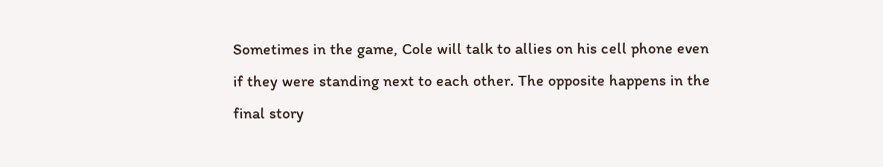Sometimes in the game, Cole will talk to allies on his cell phone even if they were standing next to each other. The opposite happens in the final story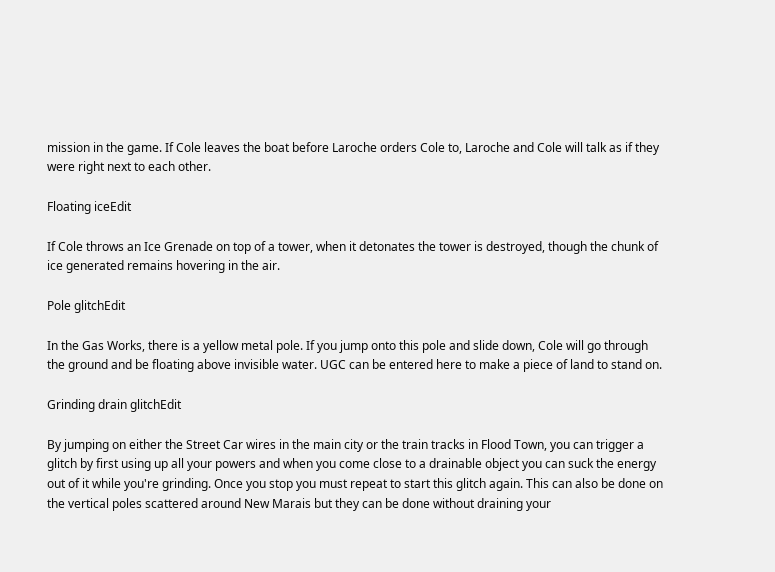mission in the game. If Cole leaves the boat before Laroche orders Cole to, Laroche and Cole will talk as if they were right next to each other.

Floating iceEdit

If Cole throws an Ice Grenade on top of a tower, when it detonates the tower is destroyed, though the chunk of ice generated remains hovering in the air.

Pole glitchEdit

In the Gas Works, there is a yellow metal pole. If you jump onto this pole and slide down, Cole will go through the ground and be floating above invisible water. UGC can be entered here to make a piece of land to stand on.

Grinding drain glitchEdit

By jumping on either the Street Car wires in the main city or the train tracks in Flood Town, you can trigger a glitch by first using up all your powers and when you come close to a drainable object you can suck the energy out of it while you're grinding. Once you stop you must repeat to start this glitch again. This can also be done on the vertical poles scattered around New Marais but they can be done without draining your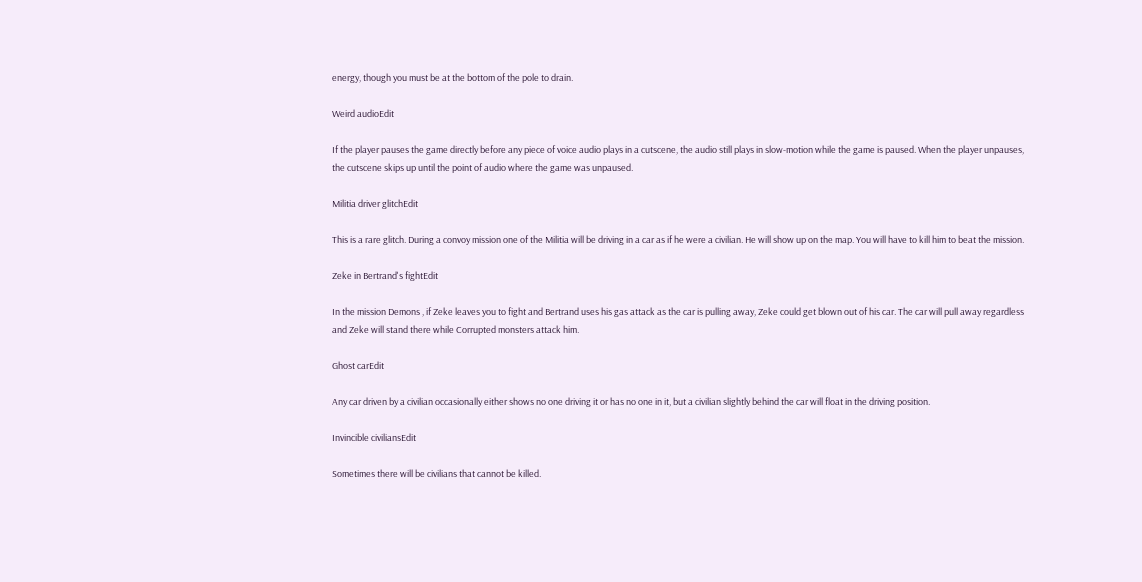energy, though you must be at the bottom of the pole to drain.

Weird audioEdit

If the player pauses the game directly before any piece of voice audio plays in a cutscene, the audio still plays in slow-motion while the game is paused. When the player unpauses, the cutscene skips up until the point of audio where the game was unpaused.

Militia driver glitchEdit

This is a rare glitch. During a convoy mission one of the Militia will be driving in a car as if he were a civilian. He will show up on the map. You will have to kill him to beat the mission.

Zeke in Bertrand's fightEdit

In the mission Demons , if Zeke leaves you to fight and Bertrand uses his gas attack as the car is pulling away, Zeke could get blown out of his car. The car will pull away regardless and Zeke will stand there while Corrupted monsters attack him.

Ghost carEdit

Any car driven by a civilian occasionally either shows no one driving it or has no one in it, but a civilian slightly behind the car will float in the driving position.

Invincible civiliansEdit

Sometimes there will be civilians that cannot be killed.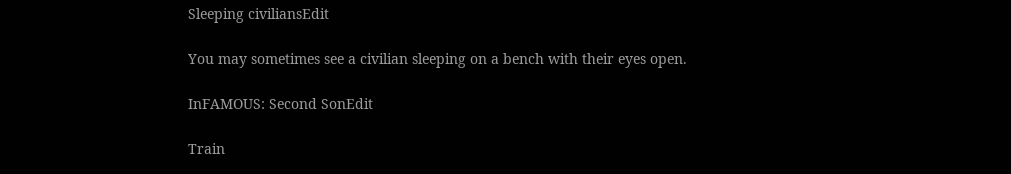Sleeping civiliansEdit

You may sometimes see a civilian sleeping on a bench with their eyes open.

InFAMOUS: Second SonEdit

Train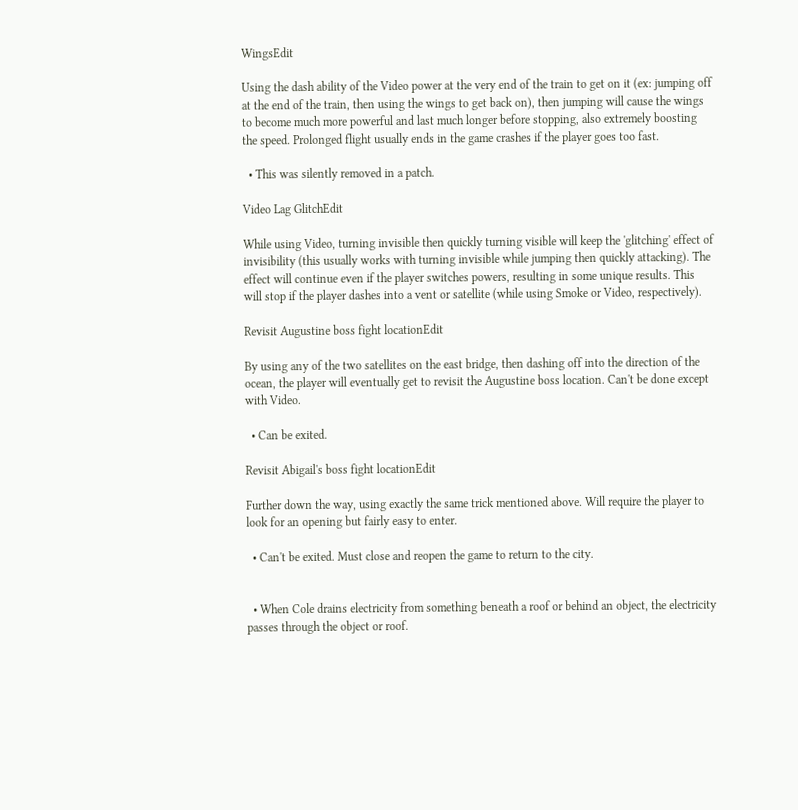WingsEdit

Using the dash ability of the Video power at the very end of the train to get on it (ex: jumping off at the end of the train, then using the wings to get back on), then jumping will cause the wings to become much more powerful and last much longer before stopping, also extremely boosting the speed. Prolonged flight usually ends in the game crashes if the player goes too fast.

  • This was silently removed in a patch.

Video Lag GlitchEdit

While using Video, turning invisible then quickly turning visible will keep the 'glitching' effect of invisibility (this usually works with turning invisible while jumping then quickly attacking). The effect will continue even if the player switches powers, resulting in some unique results. This will stop if the player dashes into a vent or satellite (while using Smoke or Video, respectively).

Revisit Augustine boss fight locationEdit

By using any of the two satellites on the east bridge, then dashing off into the direction of the ocean, the player will eventually get to revisit the Augustine boss location. Can't be done except with Video.

  • Can be exited.

Revisit Abigail's boss fight locationEdit

Further down the way, using exactly the same trick mentioned above. Will require the player to look for an opening but fairly easy to enter.

  • Can't be exited. Must close and reopen the game to return to the city.


  • When Cole drains electricity from something beneath a roof or behind an object, the electricity passes through the object or roof.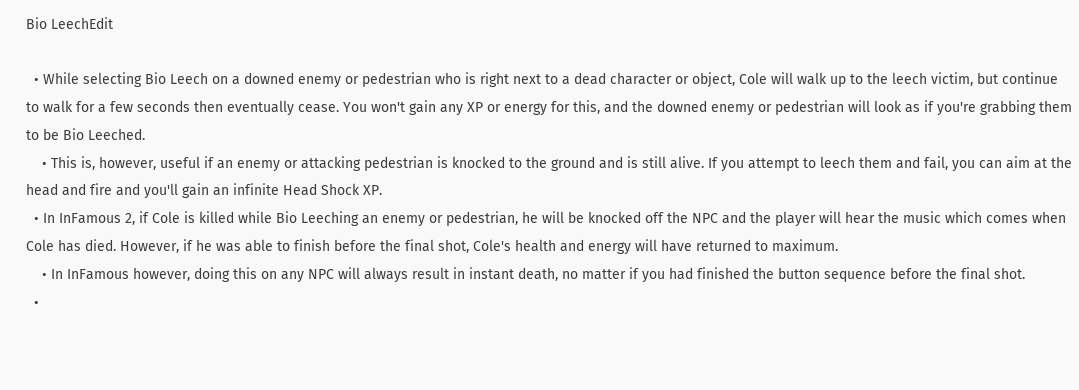Bio LeechEdit

  • While selecting Bio Leech on a downed enemy or pedestrian who is right next to a dead character or object, Cole will walk up to the leech victim, but continue to walk for a few seconds then eventually cease. You won't gain any XP or energy for this, and the downed enemy or pedestrian will look as if you're grabbing them to be Bio Leeched.
    • This is, however, useful if an enemy or attacking pedestrian is knocked to the ground and is still alive. If you attempt to leech them and fail, you can aim at the head and fire and you'll gain an infinite Head Shock XP.
  • In InFamous 2, if Cole is killed while Bio Leeching an enemy or pedestrian, he will be knocked off the NPC and the player will hear the music which comes when Cole has died. However, if he was able to finish before the final shot, Cole's health and energy will have returned to maximum.
    • In InFamous however, doing this on any NPC will always result in instant death, no matter if you had finished the button sequence before the final shot.
  •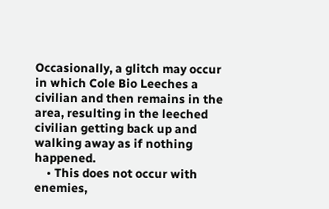Occasionally, a glitch may occur in which Cole Bio Leeches a civilian and then remains in the area, resulting in the leeched civilian getting back up and walking away as if nothing happened.
    • This does not occur with enemies,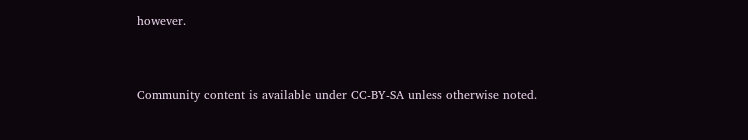however.


Community content is available under CC-BY-SA unless otherwise noted.